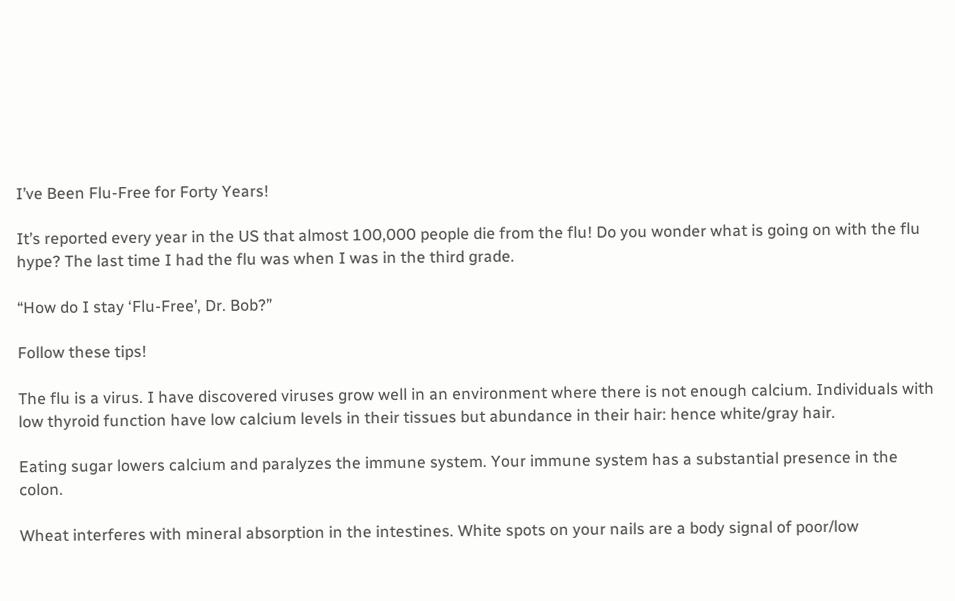I’ve Been Flu-Free for Forty Years!

It’s reported every year in the US that almost 100,000 people die from the flu! Do you wonder what is going on with the flu hype? The last time I had the flu was when I was in the third grade.

“How do I stay ‘Flu-Free’, Dr. Bob?”

Follow these tips!

The flu is a virus. I have discovered viruses grow well in an environment where there is not enough calcium. Individuals with low thyroid function have low calcium levels in their tissues but abundance in their hair: hence white/gray hair.

Eating sugar lowers calcium and paralyzes the immune system. Your immune system has a substantial presence in the colon.

Wheat interferes with mineral absorption in the intestines. White spots on your nails are a body signal of poor/low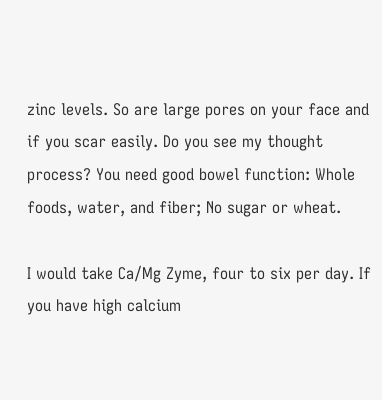zinc levels. So are large pores on your face and if you scar easily. Do you see my thought process? You need good bowel function: Whole foods, water, and fiber; No sugar or wheat.

I would take Ca/Mg Zyme, four to six per day. If you have high calcium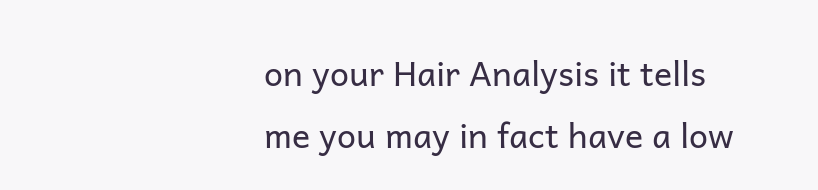on your Hair Analysis it tells me you may in fact have a low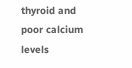thyroid and poor calcium levels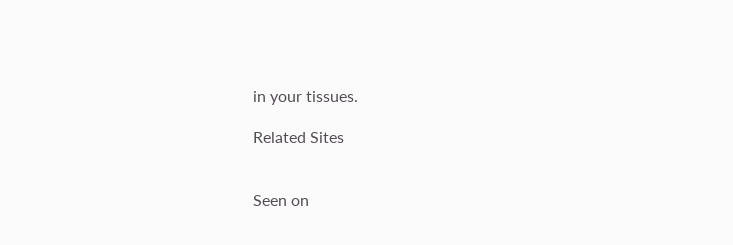in your tissues.

Related Sites


Seen on